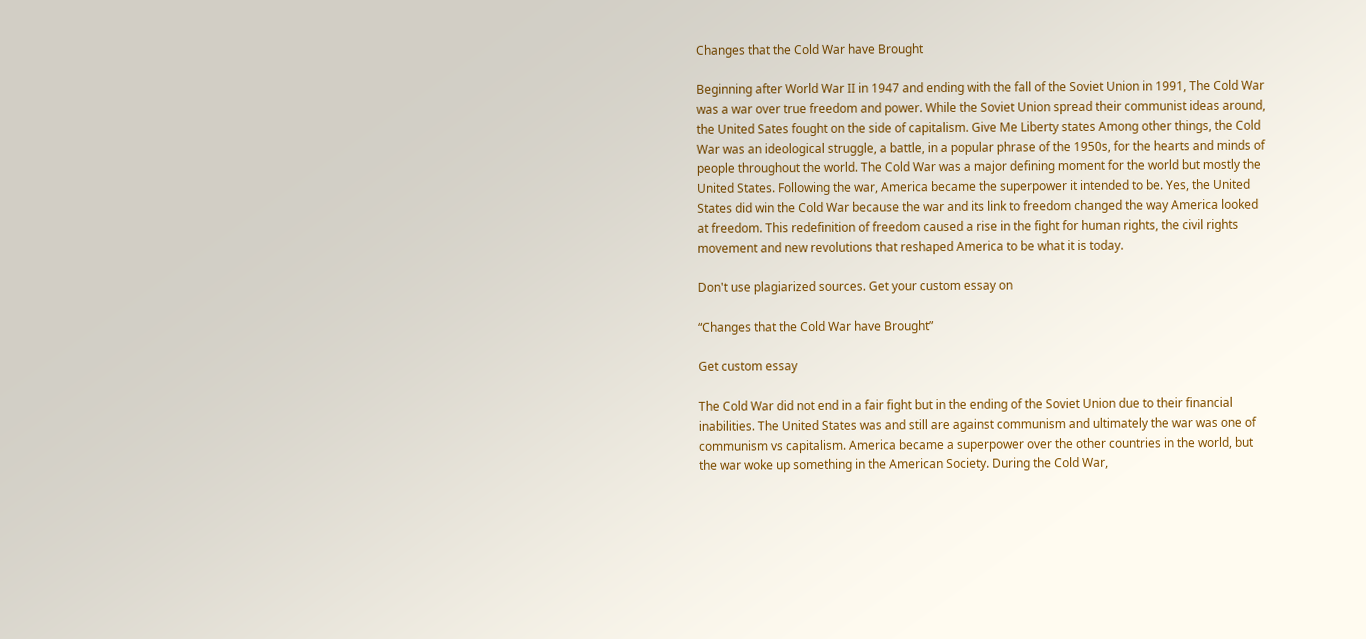Changes that the Cold War have Brought

Beginning after World War II in 1947 and ending with the fall of the Soviet Union in 1991, The Cold War was a war over true freedom and power. While the Soviet Union spread their communist ideas around, the United Sates fought on the side of capitalism. Give Me Liberty states Among other things, the Cold War was an ideological struggle, a battle, in a popular phrase of the 1950s, for the hearts and minds of people throughout the world. The Cold War was a major defining moment for the world but mostly the United States. Following the war, America became the superpower it intended to be. Yes, the United States did win the Cold War because the war and its link to freedom changed the way America looked at freedom. This redefinition of freedom caused a rise in the fight for human rights, the civil rights movement and new revolutions that reshaped America to be what it is today.

Don't use plagiarized sources. Get your custom essay on

“Changes that the Cold War have Brought”

Get custom essay

The Cold War did not end in a fair fight but in the ending of the Soviet Union due to their financial inabilities. The United States was and still are against communism and ultimately the war was one of communism vs capitalism. America became a superpower over the other countries in the world, but the war woke up something in the American Society. During the Cold War,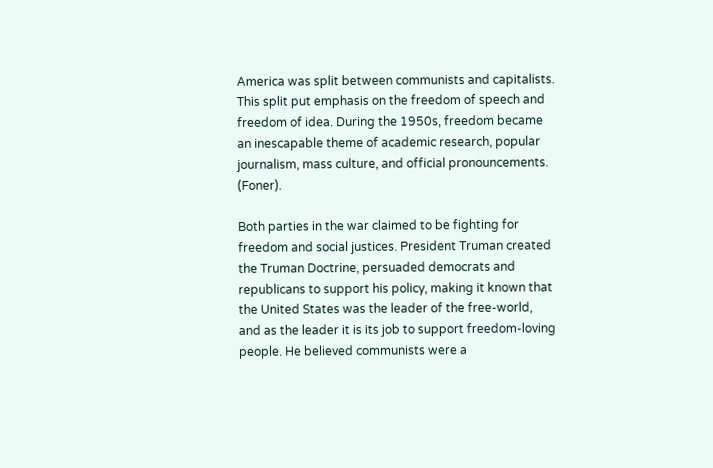America was split between communists and capitalists. This split put emphasis on the freedom of speech and freedom of idea. During the 1950s, freedom became an inescapable theme of academic research, popular journalism, mass culture, and official pronouncements. (Foner).

Both parties in the war claimed to be fighting for freedom and social justices. President Truman created the Truman Doctrine, persuaded democrats and republicans to support his policy, making it known that the United States was the leader of the free-world, and as the leader it is its job to support freedom-loving people. He believed communists were a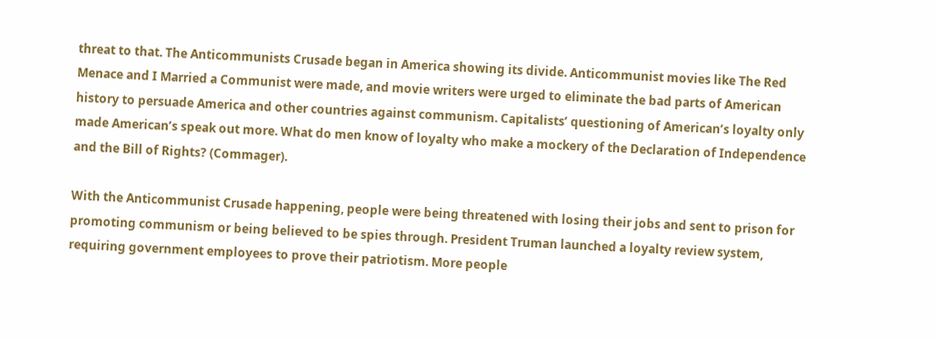threat to that. The Anticommunists Crusade began in America showing its divide. Anticommunist movies like The Red Menace and I Married a Communist were made, and movie writers were urged to eliminate the bad parts of American history to persuade America and other countries against communism. Capitalists’ questioning of American’s loyalty only made American’s speak out more. What do men know of loyalty who make a mockery of the Declaration of Independence and the Bill of Rights? (Commager).

With the Anticommunist Crusade happening, people were being threatened with losing their jobs and sent to prison for promoting communism or being believed to be spies through. President Truman launched a loyalty review system, requiring government employees to prove their patriotism. More people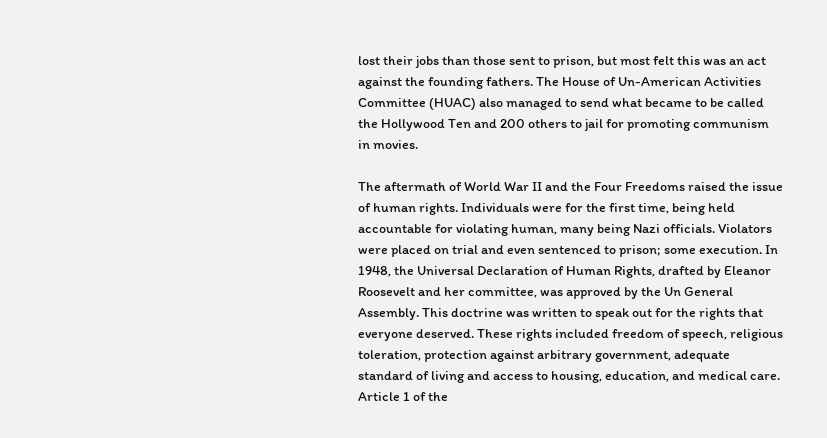lost their jobs than those sent to prison, but most felt this was an act against the founding fathers. The House of Un-American Activities Committee (HUAC) also managed to send what became to be called the Hollywood Ten and 200 others to jail for promoting communism in movies.

The aftermath of World War II and the Four Freedoms raised the issue of human rights. Individuals were for the first time, being held accountable for violating human, many being Nazi officials. Violators were placed on trial and even sentenced to prison; some execution. In 1948, the Universal Declaration of Human Rights, drafted by Eleanor Roosevelt and her committee, was approved by the Un General Assembly. This doctrine was written to speak out for the rights that everyone deserved. These rights included freedom of speech, religious toleration, protection against arbitrary government, adequate standard of living and access to housing, education, and medical care. Article 1 of the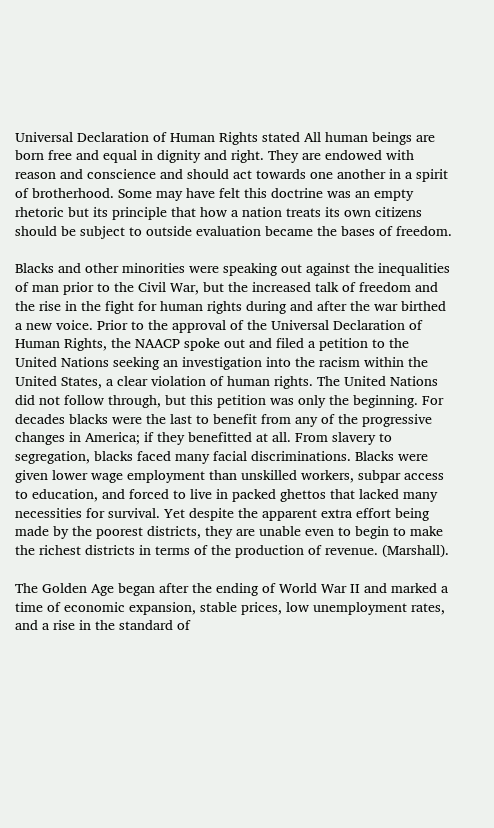Universal Declaration of Human Rights stated All human beings are born free and equal in dignity and right. They are endowed with reason and conscience and should act towards one another in a spirit of brotherhood. Some may have felt this doctrine was an empty rhetoric but its principle that how a nation treats its own citizens should be subject to outside evaluation became the bases of freedom.

Blacks and other minorities were speaking out against the inequalities of man prior to the Civil War, but the increased talk of freedom and the rise in the fight for human rights during and after the war birthed a new voice. Prior to the approval of the Universal Declaration of Human Rights, the NAACP spoke out and filed a petition to the United Nations seeking an investigation into the racism within the United States, a clear violation of human rights. The United Nations did not follow through, but this petition was only the beginning. For decades blacks were the last to benefit from any of the progressive changes in America; if they benefitted at all. From slavery to segregation, blacks faced many facial discriminations. Blacks were given lower wage employment than unskilled workers, subpar access to education, and forced to live in packed ghettos that lacked many necessities for survival. Yet despite the apparent extra effort being made by the poorest districts, they are unable even to begin to make the richest districts in terms of the production of revenue. (Marshall).

The Golden Age began after the ending of World War II and marked a time of economic expansion, stable prices, low unemployment rates, and a rise in the standard of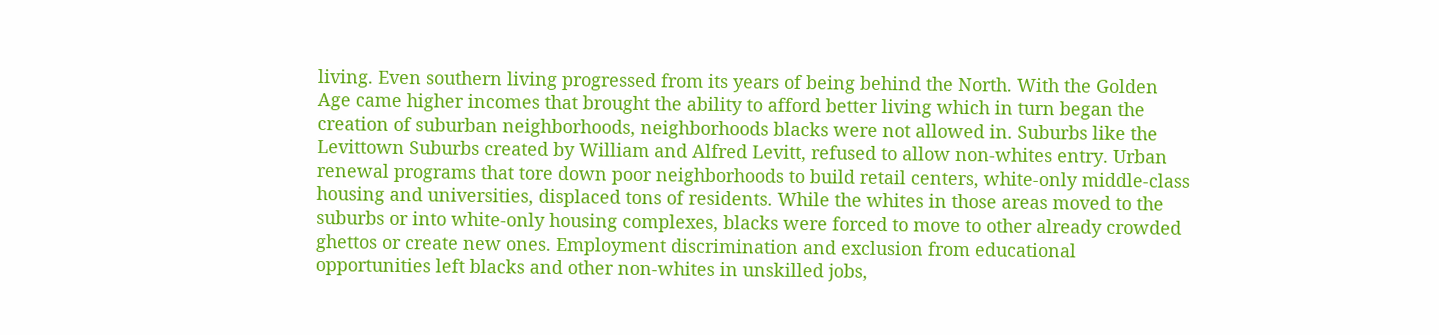living. Even southern living progressed from its years of being behind the North. With the Golden Age came higher incomes that brought the ability to afford better living which in turn began the creation of suburban neighborhoods, neighborhoods blacks were not allowed in. Suburbs like the Levittown Suburbs created by William and Alfred Levitt, refused to allow non-whites entry. Urban renewal programs that tore down poor neighborhoods to build retail centers, white-only middle-class housing and universities, displaced tons of residents. While the whites in those areas moved to the suburbs or into white-only housing complexes, blacks were forced to move to other already crowded ghettos or create new ones. Employment discrimination and exclusion from educational opportunities left blacks and other non-whites in unskilled jobs,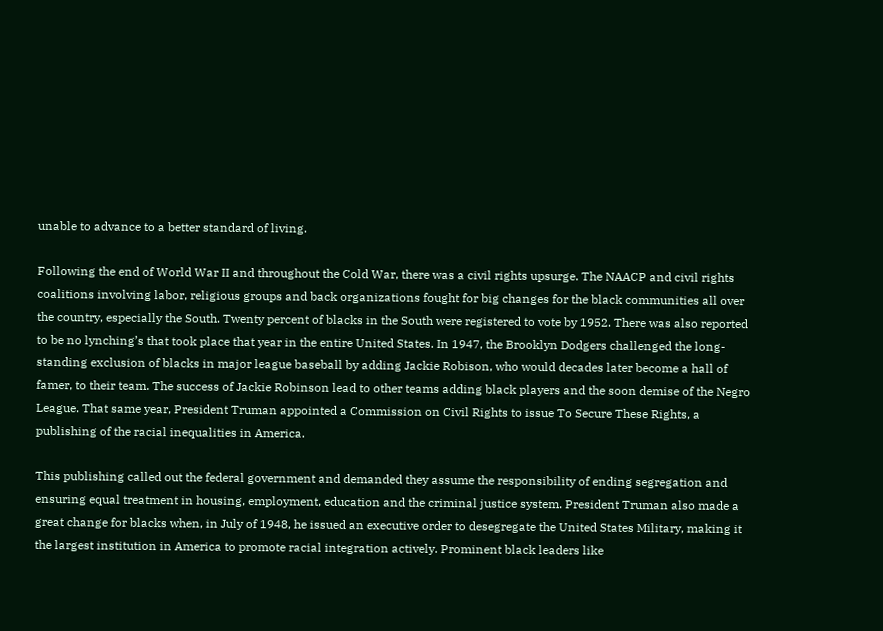unable to advance to a better standard of living.

Following the end of World War II and throughout the Cold War, there was a civil rights upsurge. The NAACP and civil rights coalitions involving labor, religious groups and back organizations fought for big changes for the black communities all over the country, especially the South. Twenty percent of blacks in the South were registered to vote by 1952. There was also reported to be no lynching’s that took place that year in the entire United States. In 1947, the Brooklyn Dodgers challenged the long-standing exclusion of blacks in major league baseball by adding Jackie Robison, who would decades later become a hall of famer, to their team. The success of Jackie Robinson lead to other teams adding black players and the soon demise of the Negro League. That same year, President Truman appointed a Commission on Civil Rights to issue To Secure These Rights, a publishing of the racial inequalities in America.

This publishing called out the federal government and demanded they assume the responsibility of ending segregation and ensuring equal treatment in housing, employment, education and the criminal justice system. President Truman also made a great change for blacks when, in July of 1948, he issued an executive order to desegregate the United States Military, making it the largest institution in America to promote racial integration actively. Prominent black leaders like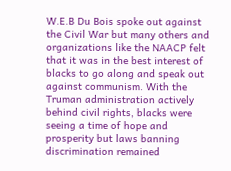W.E.B Du Bois spoke out against the Civil War but many others and organizations like the NAACP felt that it was in the best interest of blacks to go along and speak out against communism. With the Truman administration actively behind civil rights, blacks were seeing a time of hope and prosperity but laws banning discrimination remained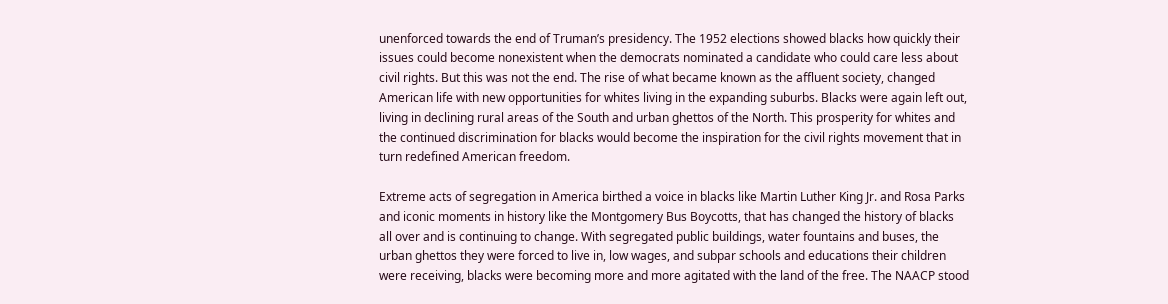unenforced towards the end of Truman’s presidency. The 1952 elections showed blacks how quickly their issues could become nonexistent when the democrats nominated a candidate who could care less about civil rights. But this was not the end. The rise of what became known as the affluent society, changed American life with new opportunities for whites living in the expanding suburbs. Blacks were again left out, living in declining rural areas of the South and urban ghettos of the North. This prosperity for whites and the continued discrimination for blacks would become the inspiration for the civil rights movement that in turn redefined American freedom.

Extreme acts of segregation in America birthed a voice in blacks like Martin Luther King Jr. and Rosa Parks and iconic moments in history like the Montgomery Bus Boycotts, that has changed the history of blacks all over and is continuing to change. With segregated public buildings, water fountains and buses, the urban ghettos they were forced to live in, low wages, and subpar schools and educations their children were receiving, blacks were becoming more and more agitated with the land of the free. The NAACP stood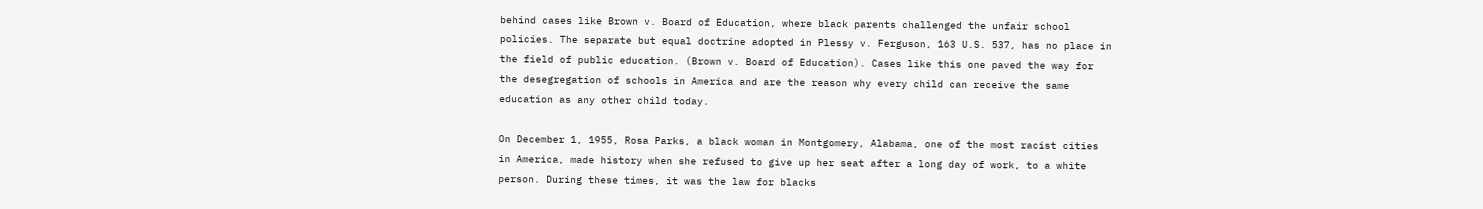behind cases like Brown v. Board of Education, where black parents challenged the unfair school policies. The separate but equal doctrine adopted in Plessy v. Ferguson, 163 U.S. 537, has no place in the field of public education. (Brown v. Board of Education). Cases like this one paved the way for the desegregation of schools in America and are the reason why every child can receive the same education as any other child today.

On December 1, 1955, Rosa Parks, a black woman in Montgomery, Alabama, one of the most racist cities in America, made history when she refused to give up her seat after a long day of work, to a white person. During these times, it was the law for blacks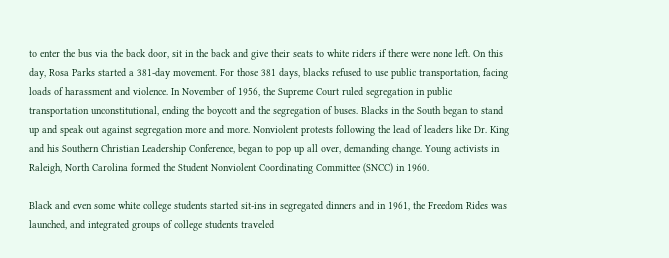to enter the bus via the back door, sit in the back and give their seats to white riders if there were none left. On this day, Rosa Parks started a 381-day movement. For those 381 days, blacks refused to use public transportation, facing loads of harassment and violence. In November of 1956, the Supreme Court ruled segregation in public transportation unconstitutional, ending the boycott and the segregation of buses. Blacks in the South began to stand up and speak out against segregation more and more. Nonviolent protests following the lead of leaders like Dr. King and his Southern Christian Leadership Conference, began to pop up all over, demanding change. Young activists in Raleigh, North Carolina formed the Student Nonviolent Coordinating Committee (SNCC) in 1960.

Black and even some white college students started sit-ins in segregated dinners and in 1961, the Freedom Rides was launched, and integrated groups of college students traveled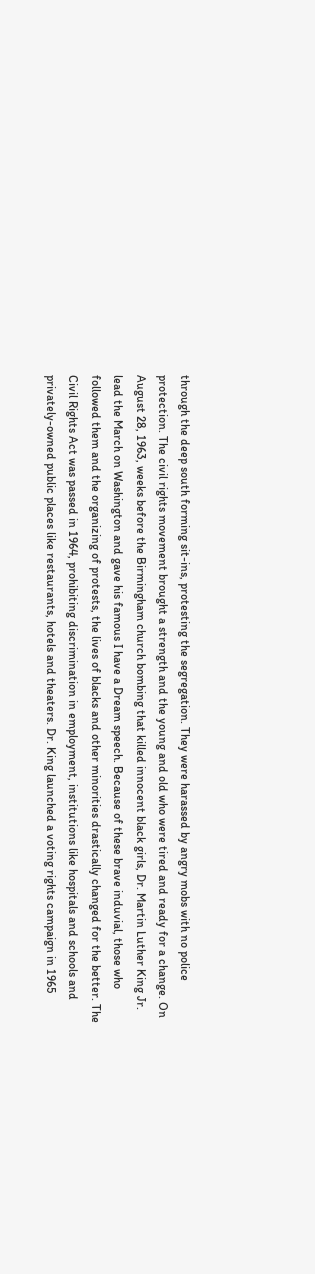through the deep south forming sit-ins, protesting the segregation. They were harassed by angry mobs with no police protection. The civil rights movement brought a strength and the young and old who were tired and ready for a change. On August 28, 1963, weeks before the Birmingham church bombing that killed innocent black girls, Dr. Martin Luther King Jr. lead the March on Washington and gave his famous I have a Dream speech. Because of these brave induvial, those who followed them and the organizing of protests, the lives of blacks and other minorities drastically changed for the better. The Civil Rights Act was passed in 1964, prohibiting discrimination in employment, institutions like hospitals and schools and privately-owned public places like restaurants, hotels and theaters. Dr. King launched a voting rights campaign in 1965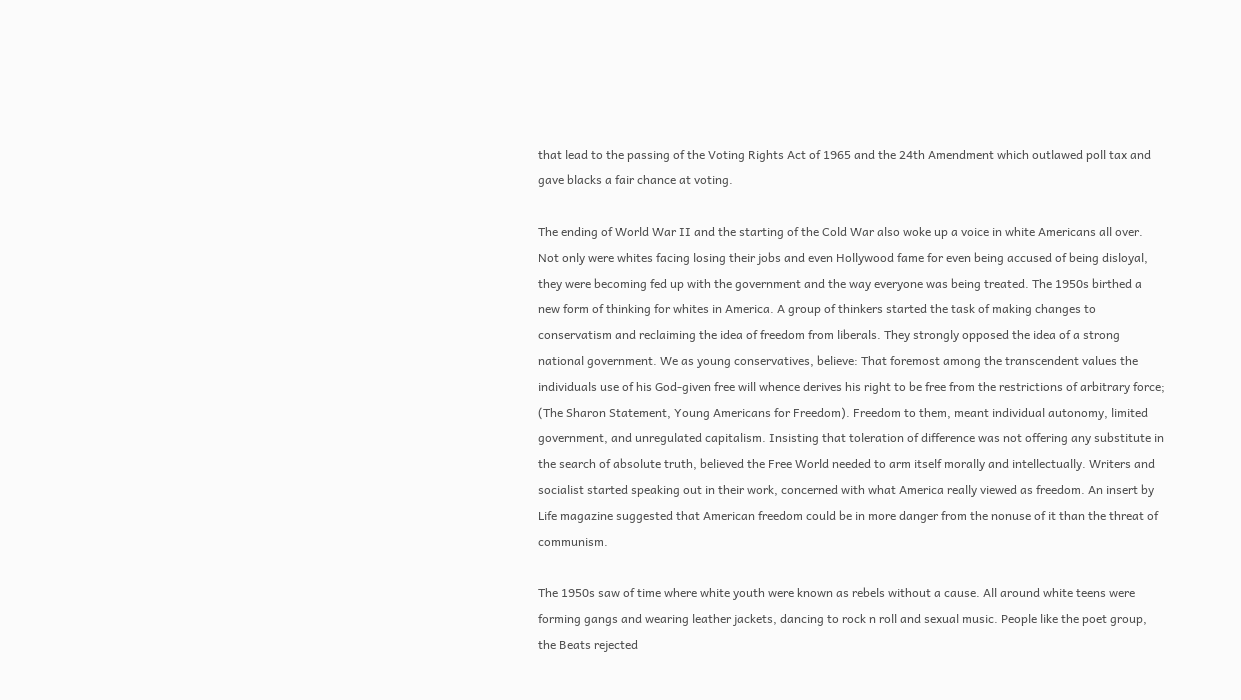that lead to the passing of the Voting Rights Act of 1965 and the 24th Amendment which outlawed poll tax and gave blacks a fair chance at voting.

The ending of World War II and the starting of the Cold War also woke up a voice in white Americans all over. Not only were whites facing losing their jobs and even Hollywood fame for even being accused of being disloyal, they were becoming fed up with the government and the way everyone was being treated. The 1950s birthed a new form of thinking for whites in America. A group of thinkers started the task of making changes to conservatism and reclaiming the idea of freedom from liberals. They strongly opposed the idea of a strong national government. We as young conservatives, believe: That foremost among the transcendent values the individuals use of his God-given free will whence derives his right to be free from the restrictions of arbitrary force; (The Sharon Statement, Young Americans for Freedom). Freedom to them, meant individual autonomy, limited government, and unregulated capitalism. Insisting that toleration of difference was not offering any substitute in the search of absolute truth, believed the Free World needed to arm itself morally and intellectually. Writers and socialist started speaking out in their work, concerned with what America really viewed as freedom. An insert by Life magazine suggested that American freedom could be in more danger from the nonuse of it than the threat of communism.

The 1950s saw of time where white youth were known as rebels without a cause. All around white teens were forming gangs and wearing leather jackets, dancing to rock n roll and sexual music. People like the poet group, the Beats rejected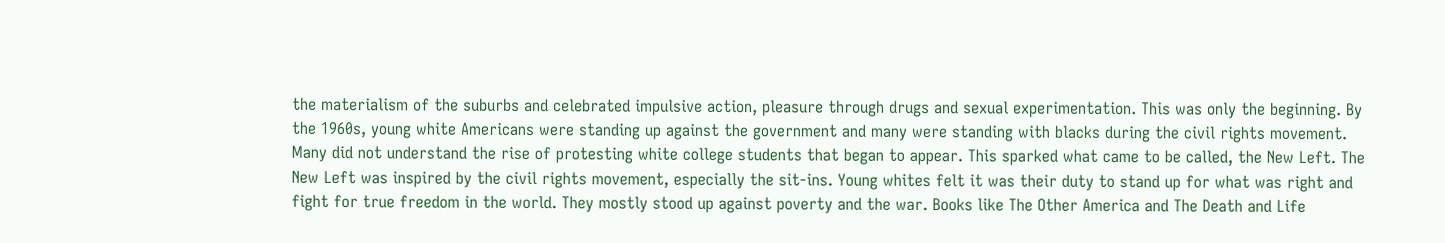the materialism of the suburbs and celebrated impulsive action, pleasure through drugs and sexual experimentation. This was only the beginning. By the 1960s, young white Americans were standing up against the government and many were standing with blacks during the civil rights movement. Many did not understand the rise of protesting white college students that began to appear. This sparked what came to be called, the New Left. The New Left was inspired by the civil rights movement, especially the sit-ins. Young whites felt it was their duty to stand up for what was right and fight for true freedom in the world. They mostly stood up against poverty and the war. Books like The Other America and The Death and Life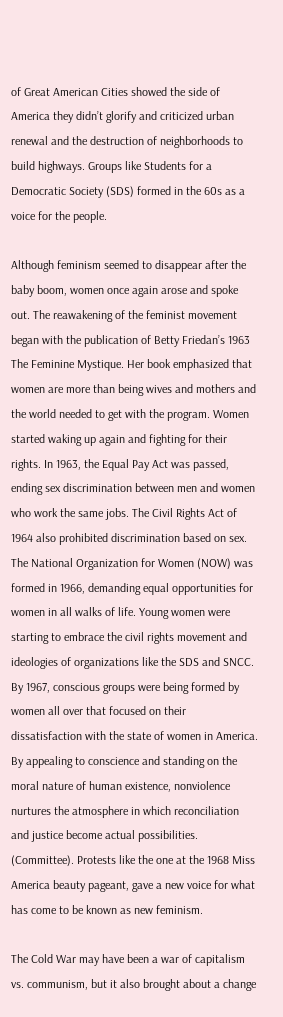of Great American Cities showed the side of America they didn’t glorify and criticized urban renewal and the destruction of neighborhoods to build highways. Groups like Students for a Democratic Society (SDS) formed in the 60s as a voice for the people.

Although feminism seemed to disappear after the baby boom, women once again arose and spoke out. The reawakening of the feminist movement began with the publication of Betty Friedan’s 1963 The Feminine Mystique. Her book emphasized that women are more than being wives and mothers and the world needed to get with the program. Women started waking up again and fighting for their rights. In 1963, the Equal Pay Act was passed, ending sex discrimination between men and women who work the same jobs. The Civil Rights Act of 1964 also prohibited discrimination based on sex. The National Organization for Women (NOW) was formed in 1966, demanding equal opportunities for women in all walks of life. Young women were starting to embrace the civil rights movement and ideologies of organizations like the SDS and SNCC. By 1967, conscious groups were being formed by women all over that focused on their dissatisfaction with the state of women in America. By appealing to conscience and standing on the moral nature of human existence, nonviolence nurtures the atmosphere in which reconciliation and justice become actual possibilities. (Committee). Protests like the one at the 1968 Miss America beauty pageant, gave a new voice for what has come to be known as new feminism.

The Cold War may have been a war of capitalism vs. communism, but it also brought about a change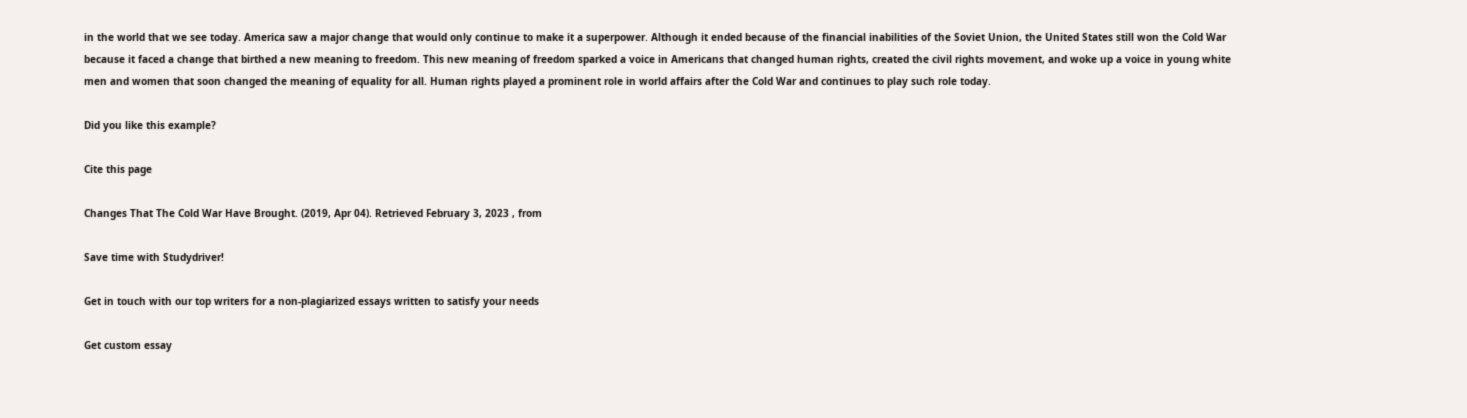in the world that we see today. America saw a major change that would only continue to make it a superpower. Although it ended because of the financial inabilities of the Soviet Union, the United States still won the Cold War because it faced a change that birthed a new meaning to freedom. This new meaning of freedom sparked a voice in Americans that changed human rights, created the civil rights movement, and woke up a voice in young white men and women that soon changed the meaning of equality for all. Human rights played a prominent role in world affairs after the Cold War and continues to play such role today.

Did you like this example?

Cite this page

Changes That The Cold War Have Brought. (2019, Apr 04). Retrieved February 3, 2023 , from

Save time with Studydriver!

Get in touch with our top writers for a non-plagiarized essays written to satisfy your needs

Get custom essay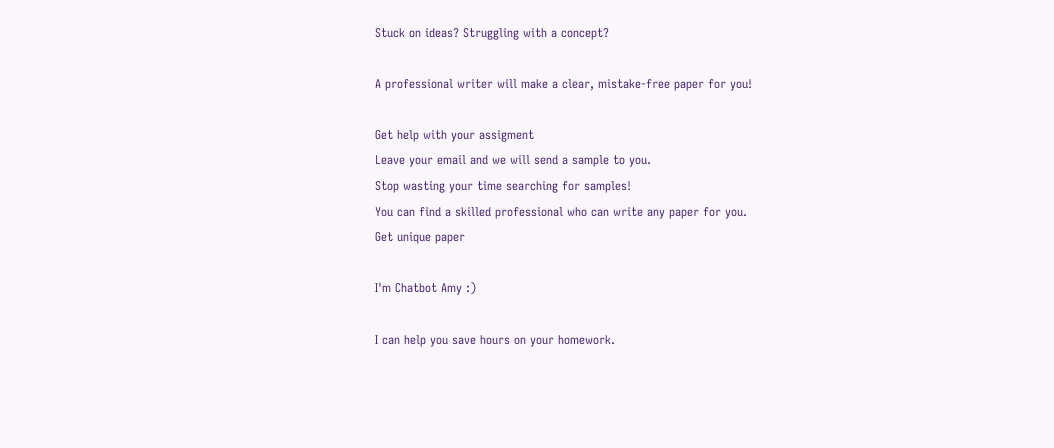Stuck on ideas? Struggling with a concept?

A professional writer will make a clear, mistake-free paper for you!

Get help with your assigment
Leave your email and we will send a sample to you.
Stop wasting your time searching for samples!
You can find a skilled professional who can write any paper for you.
Get unique paper

I'm Chatbot Amy :)

I can help you save hours on your homework.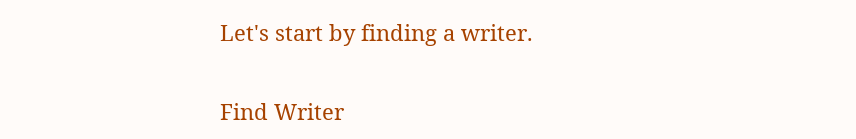Let's start by finding a writer.

Find Writer